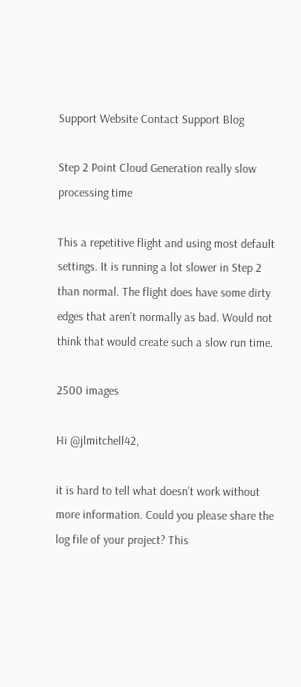Support Website Contact Support Blog

Step 2 Point Cloud Generation really slow processing time

This a repetitive flight and using most default settings. It is running a lot slower in Step 2 than normal. The flight does have some dirty edges that aren’t normally as bad. Would not think that would create such a slow run time.

2500 images

Hi @jlmitchell42,

it is hard to tell what doesn’t work without more information. Could you please share the log file of your project? This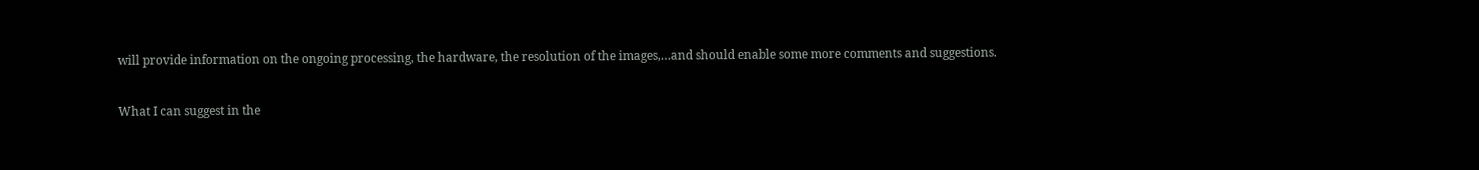will provide information on the ongoing processing, the hardware, the resolution of the images,…and should enable some more comments and suggestions.

What I can suggest in the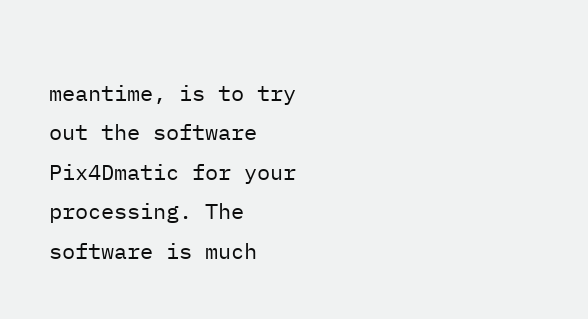meantime, is to try out the software Pix4Dmatic for your processing. The software is much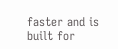faster and is built for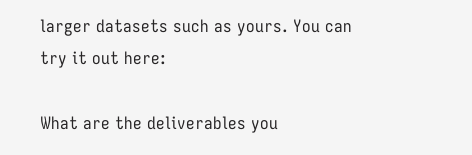larger datasets such as yours. You can try it out here:

What are the deliverables you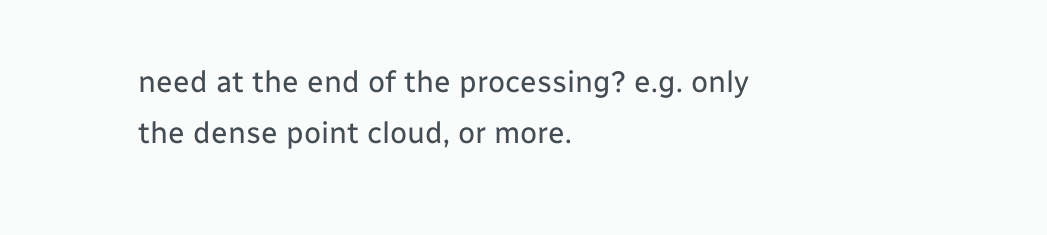need at the end of the processing? e.g. only the dense point cloud, or more.